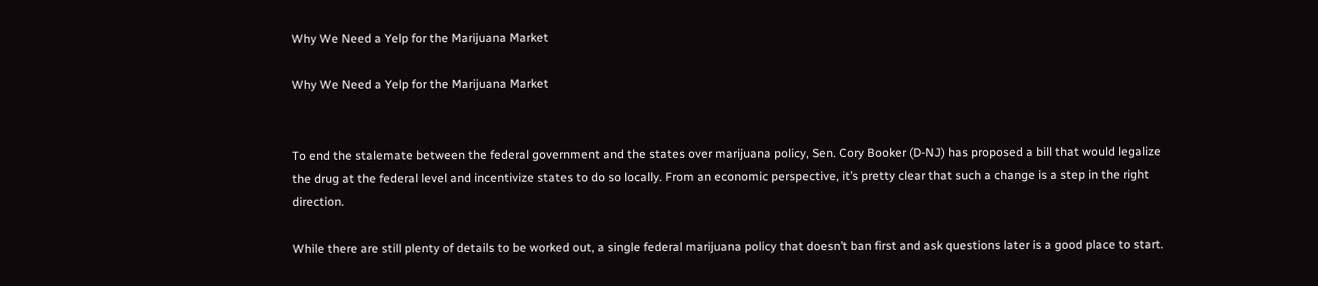Why We Need a Yelp for the Marijuana Market

Why We Need a Yelp for the Marijuana Market


To end the stalemate between the federal government and the states over marijuana policy, Sen. Cory Booker (D-NJ) has proposed a bill that would legalize the drug at the federal level and incentivize states to do so locally. From an economic perspective, it’s pretty clear that such a change is a step in the right direction.

While there are still plenty of details to be worked out, a single federal marijuana policy that doesn’t ban first and ask questions later is a good place to start.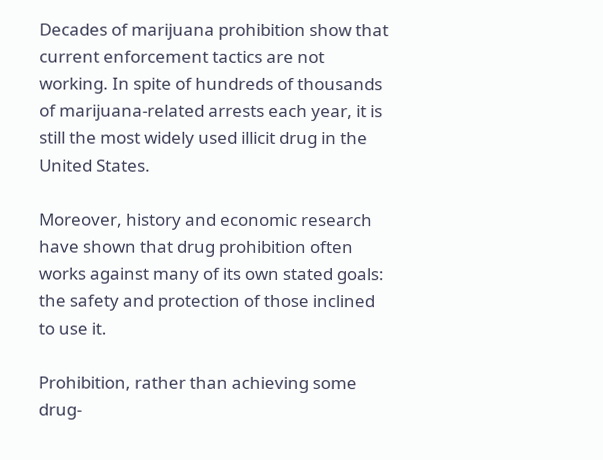Decades of marijuana prohibition show that current enforcement tactics are not working. In spite of hundreds of thousands of marijuana-related arrests each year, it is still the most widely used illicit drug in the United States.

Moreover, history and economic research have shown that drug prohibition often works against many of its own stated goals: the safety and protection of those inclined to use it.

Prohibition, rather than achieving some drug-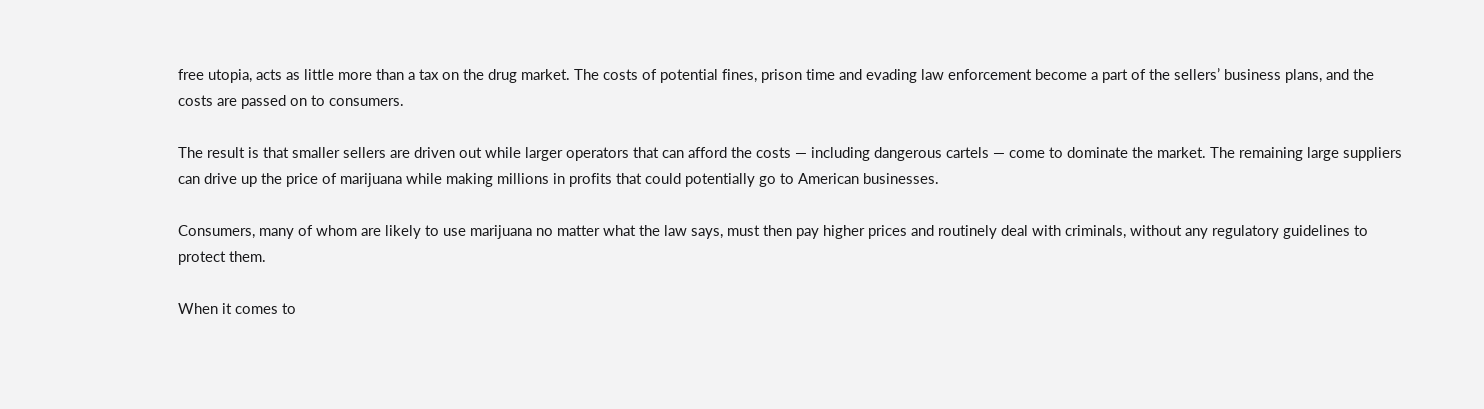free utopia, acts as little more than a tax on the drug market. The costs of potential fines, prison time and evading law enforcement become a part of the sellers’ business plans, and the costs are passed on to consumers.

The result is that smaller sellers are driven out while larger operators that can afford the costs — including dangerous cartels — come to dominate the market. The remaining large suppliers can drive up the price of marijuana while making millions in profits that could potentially go to American businesses.

Consumers, many of whom are likely to use marijuana no matter what the law says, must then pay higher prices and routinely deal with criminals, without any regulatory guidelines to protect them.

When it comes to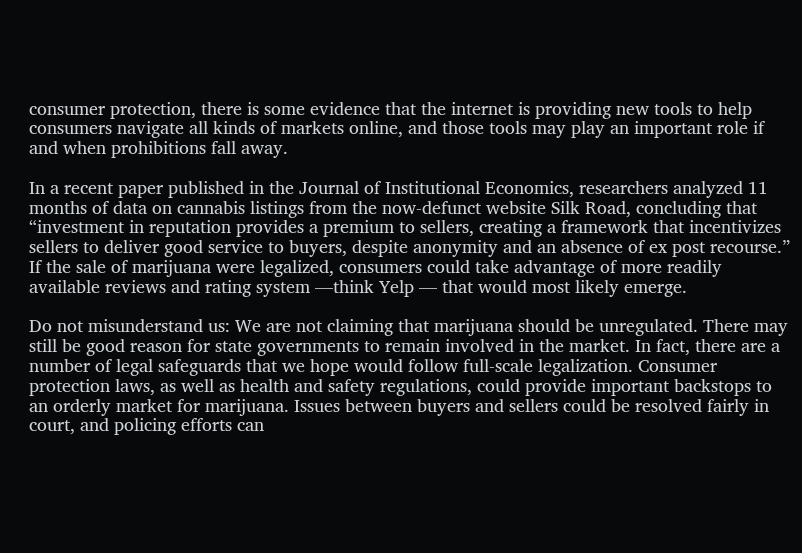consumer protection, there is some evidence that the internet is providing new tools to help consumers navigate all kinds of markets online, and those tools may play an important role if and when prohibitions fall away.

In a recent paper published in the Journal of Institutional Economics, researchers analyzed 11 months of data on cannabis listings from the now-defunct website Silk Road, concluding that “investment in reputation provides a premium to sellers, creating a framework that incentivizes sellers to deliver good service to buyers, despite anonymity and an absence of ex post recourse.” If the sale of marijuana were legalized, consumers could take advantage of more readily available reviews and rating system —think Yelp — that would most likely emerge.

Do not misunderstand us: We are not claiming that marijuana should be unregulated. There may still be good reason for state governments to remain involved in the market. In fact, there are a number of legal safeguards that we hope would follow full-scale legalization. Consumer protection laws, as well as health and safety regulations, could provide important backstops to an orderly market for marijuana. Issues between buyers and sellers could be resolved fairly in court, and policing efforts can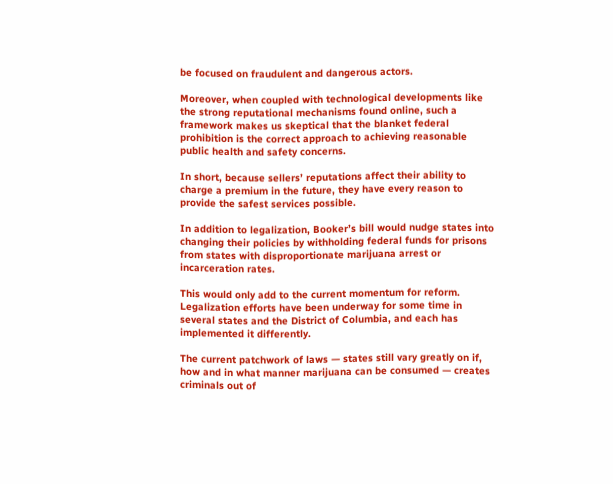be focused on fraudulent and dangerous actors.

Moreover, when coupled with technological developments like the strong reputational mechanisms found online, such a framework makes us skeptical that the blanket federal prohibition is the correct approach to achieving reasonable public health and safety concerns.

In short, because sellers’ reputations affect their ability to charge a premium in the future, they have every reason to provide the safest services possible.

In addition to legalization, Booker’s bill would nudge states into changing their policies by withholding federal funds for prisons from states with disproportionate marijuana arrest or incarceration rates.

This would only add to the current momentum for reform. Legalization efforts have been underway for some time in several states and the District of Columbia, and each has implemented it differently.

The current patchwork of laws — states still vary greatly on if, how and in what manner marijuana can be consumed — creates criminals out of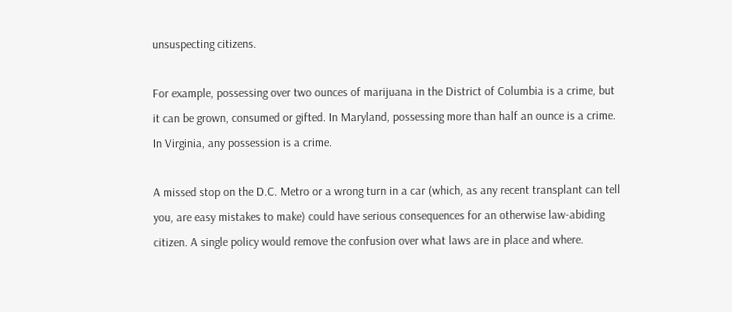unsuspecting citizens.

For example, possessing over two ounces of marijuana in the District of Columbia is a crime, but it can be grown, consumed or gifted. In Maryland, possessing more than half an ounce is a crime. In Virginia, any possession is a crime.

A missed stop on the D.C. Metro or a wrong turn in a car (which, as any recent transplant can tell you, are easy mistakes to make) could have serious consequences for an otherwise law-abiding citizen. A single policy would remove the confusion over what laws are in place and where.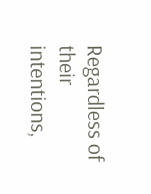Regardless of their intentions,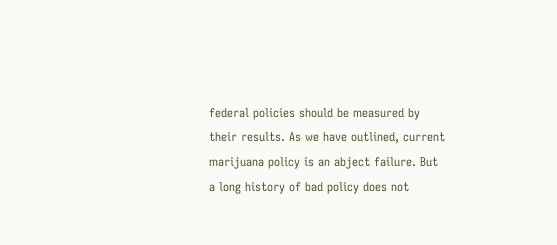federal policies should be measured by their results. As we have outlined, current marijuana policy is an abject failure. But a long history of bad policy does not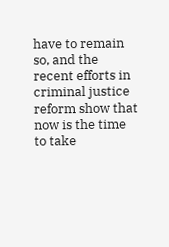have to remain so, and the recent efforts in criminal justice reform show that now is the time to take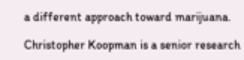a different approach toward marijuana.

Christopher Koopman is a senior research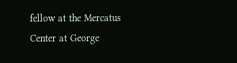fellow at the Mercatus Center at George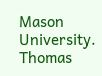Mason University. Thomas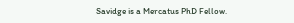Savidge is a Mercatus PhD Fellow.